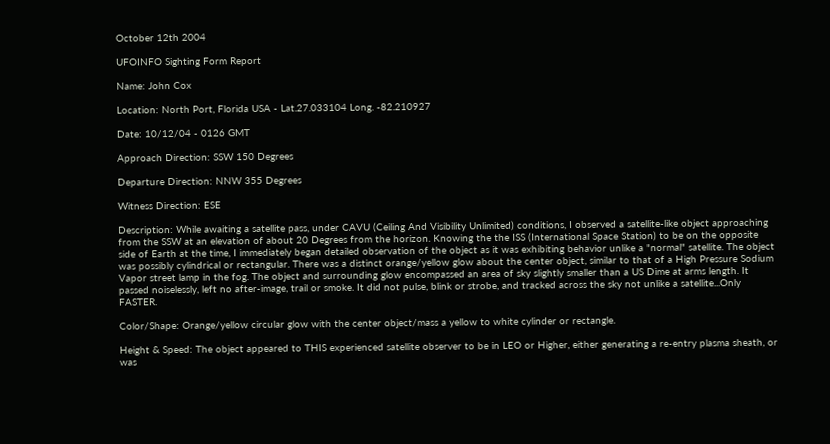October 12th 2004

UFOINFO Sighting Form Report

Name: John Cox

Location: North Port, Florida USA - Lat.27.033104 Long. -82.210927

Date: 10/12/04 - 0126 GMT

Approach Direction: SSW 150 Degrees

Departure Direction: NNW 355 Degrees

Witness Direction: ESE

Description: While awaiting a satellite pass, under CAVU (Ceiling And Visibility Unlimited) conditions, I observed a satellite-like object approaching from the SSW at an elevation of about 20 Degrees from the horizon. Knowing the the ISS (International Space Station) to be on the opposite side of Earth at the time, I immediately began detailed observation of the object as it was exhibiting behavior unlike a "normal" satellite. The object was possibly cylindrical or rectangular. There was a distinct orange/yellow glow about the center object, similar to that of a High Pressure Sodium Vapor street lamp in the fog. The object and surrounding glow encompassed an area of sky slightly smaller than a US Dime at arms length. It passed noiselessly, left no after-image, trail or smoke. It did not pulse, blink or strobe, and tracked across the sky not unlike a satellite...Only FASTER.

Color/Shape: Orange/yellow circular glow with the center object/mass a yellow to white cylinder or rectangle.

Height & Speed: The object appeared to THIS experienced satellite observer to be in LEO or Higher, either generating a re-entry plasma sheath, or was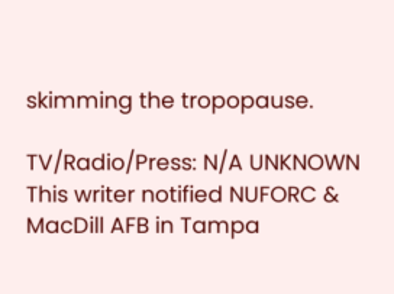skimming the tropopause.

TV/Radio/Press: N/A UNKNOWN This writer notified NUFORC & MacDill AFB in Tampa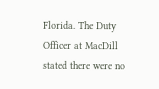Florida. The Duty Officer at MacDill stated there were no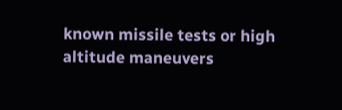known missile tests or high altitude maneuvers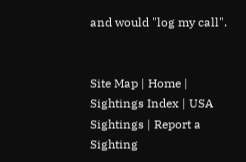and would "log my call".


Site Map | Home | Sightings Index | USA Sightings | Report a Sighting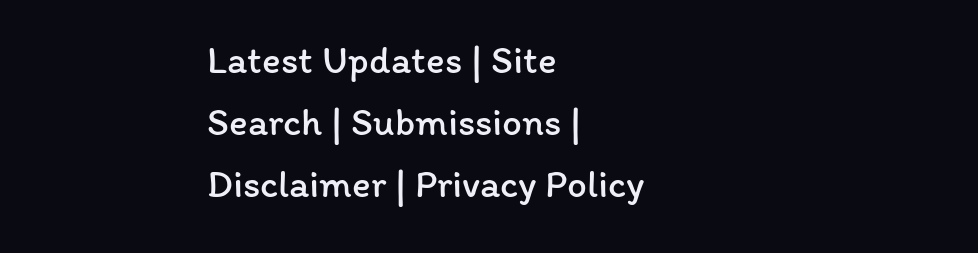Latest Updates | Site Search | Submissions | Disclaimer | Privacy Policy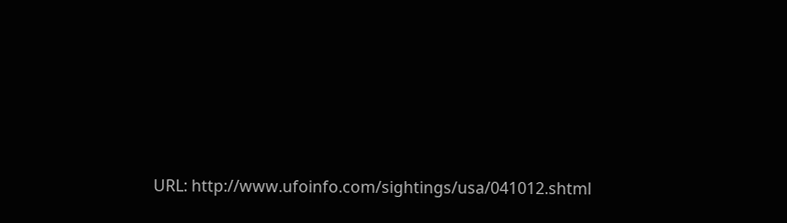URL: http://www.ufoinfo.com/sightings/usa/041012.shtml